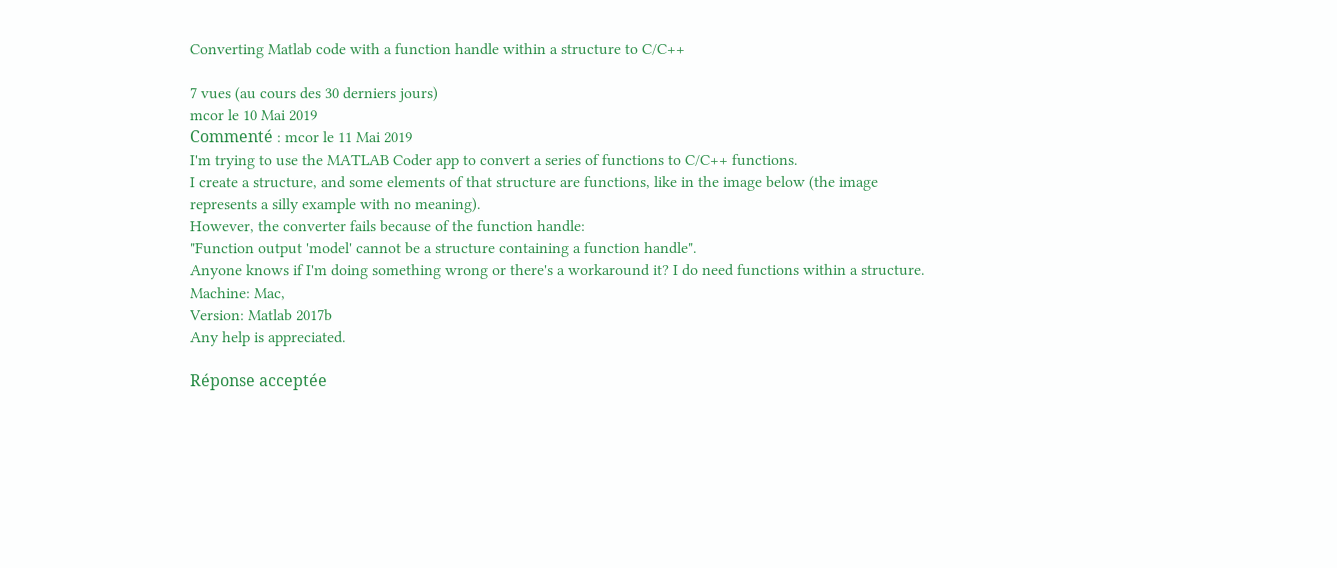Converting Matlab code with a function handle within a structure to C/C++

7 vues (au cours des 30 derniers jours)
mcor le 10 Mai 2019
Commenté : mcor le 11 Mai 2019
I'm trying to use the MATLAB Coder app to convert a series of functions to C/C++ functions.
I create a structure, and some elements of that structure are functions, like in the image below (the image represents a silly example with no meaning).
However, the converter fails because of the function handle:
"Function output 'model' cannot be a structure containing a function handle".
Anyone knows if I'm doing something wrong or there's a workaround it? I do need functions within a structure.
Machine: Mac,
Version: Matlab 2017b
Any help is appreciated.

Réponse acceptée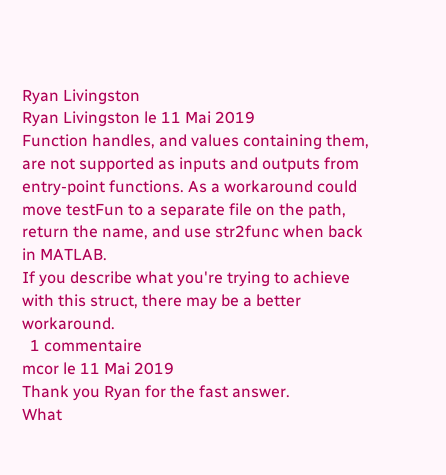Ryan Livingston
Ryan Livingston le 11 Mai 2019
Function handles, and values containing them, are not supported as inputs and outputs from entry-point functions. As a workaround could move testFun to a separate file on the path, return the name, and use str2func when back in MATLAB.
If you describe what you're trying to achieve with this struct, there may be a better workaround.
  1 commentaire
mcor le 11 Mai 2019
Thank you Ryan for the fast answer.
What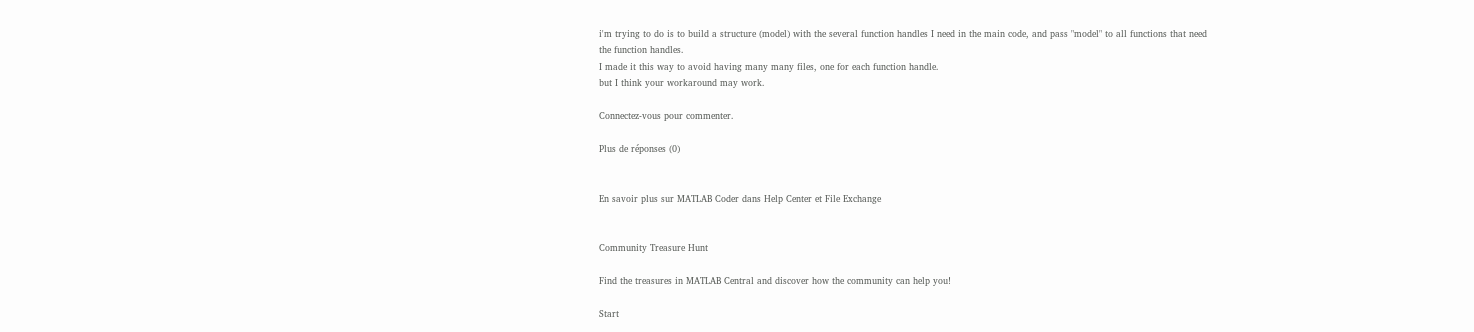i'm trying to do is to build a structure (model) with the several function handles I need in the main code, and pass "model" to all functions that need the function handles.
I made it this way to avoid having many many files, one for each function handle.
but I think your workaround may work.

Connectez-vous pour commenter.

Plus de réponses (0)


En savoir plus sur MATLAB Coder dans Help Center et File Exchange


Community Treasure Hunt

Find the treasures in MATLAB Central and discover how the community can help you!

Start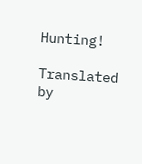Hunting!

Translated by